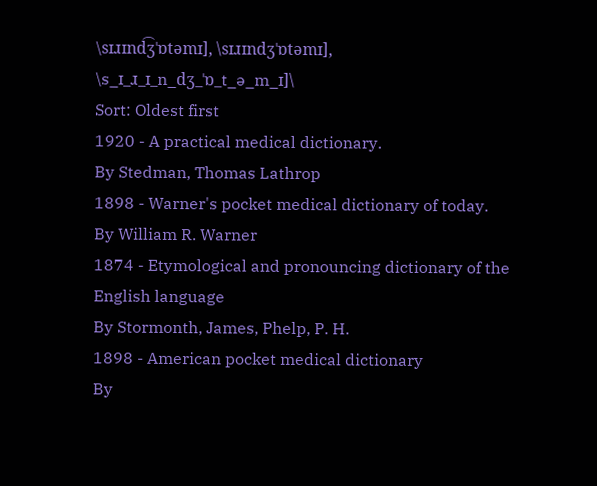\sɪɹɪnd͡ʒˈɒtəmɪ], \sɪɹɪndʒˈɒtəmɪ], \s_ɪ_ɹ_ɪ_n_dʒ_ˈɒ_t_ə_m_ɪ]\
Sort: Oldest first
1920 - A practical medical dictionary.
By Stedman, Thomas Lathrop
1898 - Warner's pocket medical dictionary of today.
By William R. Warner
1874 - Etymological and pronouncing dictionary of the English language
By Stormonth, James, Phelp, P. H.
1898 - American pocket medical dictionary
By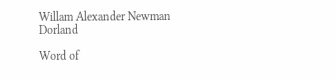Willam Alexander Newman Dorland

Word of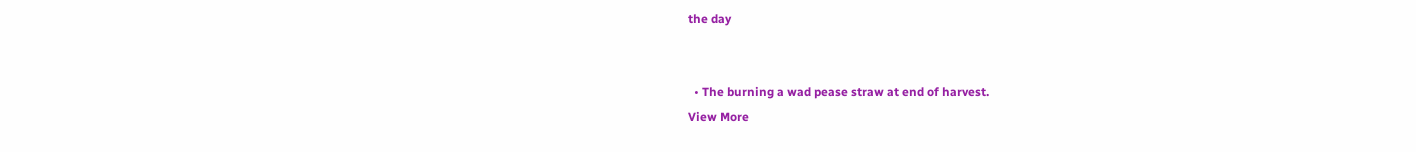the day


  • The burning a wad pease straw at end of harvest.
View More